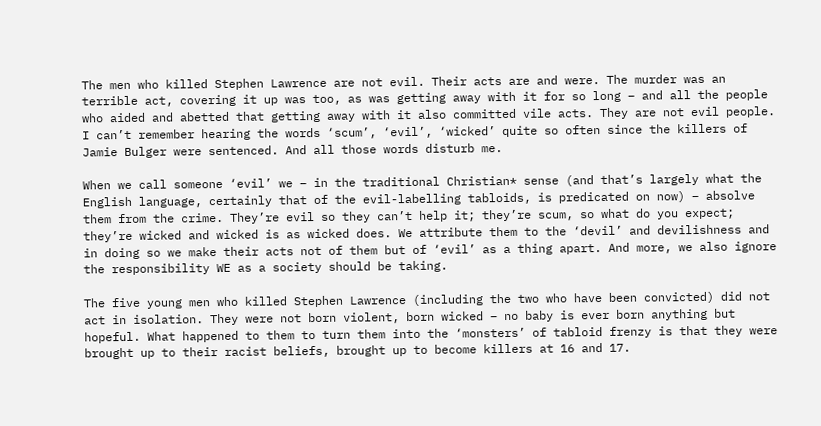The men who killed Stephen Lawrence are not evil. Their acts are and were. The murder was an terrible act, covering it up was too, as was getting away with it for so long – and all the people who aided and abetted that getting away with it also committed vile acts. They are not evil people. I can’t remember hearing the words ‘scum’, ‘evil’, ‘wicked’ quite so often since the killers of Jamie Bulger were sentenced. And all those words disturb me.

When we call someone ‘evil’ we – in the traditional Christian* sense (and that’s largely what the English language, certainly that of the evil-labelling tabloids, is predicated on now) – absolve them from the crime. They’re evil so they can’t help it; they’re scum, so what do you expect; they’re wicked and wicked is as wicked does. We attribute them to the ‘devil’ and devilishness and in doing so we make their acts not of them but of ‘evil’ as a thing apart. And more, we also ignore the responsibility WE as a society should be taking.

The five young men who killed Stephen Lawrence (including the two who have been convicted) did not act in isolation. They were not born violent, born wicked – no baby is ever born anything but hopeful. What happened to them to turn them into the ‘monsters’ of tabloid frenzy is that they were brought up to their racist beliefs, brought up to become killers at 16 and 17.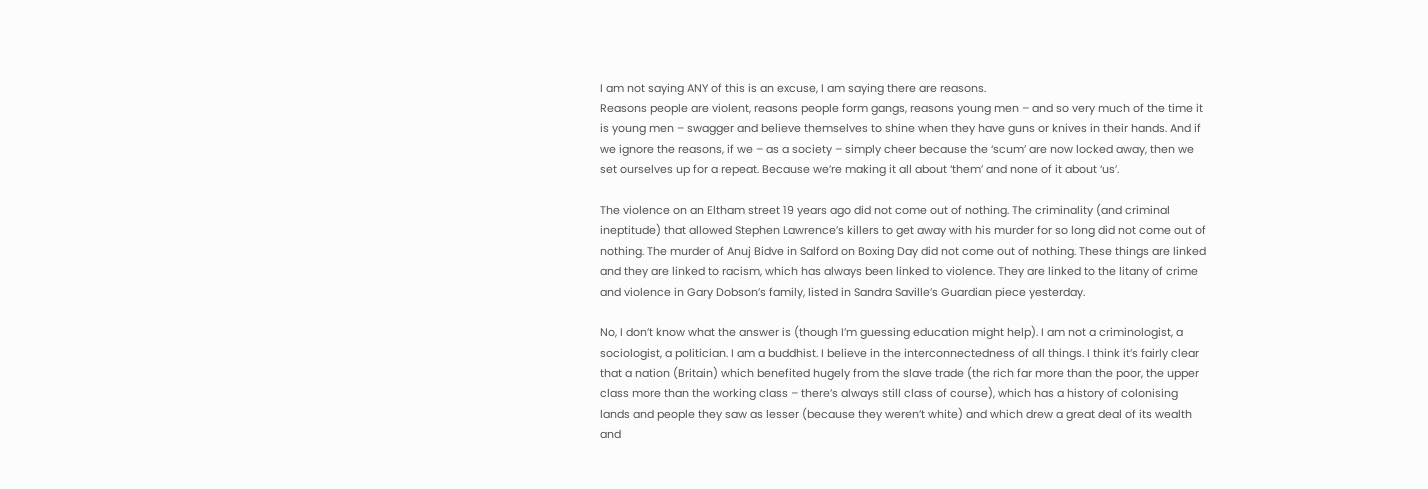I am not saying ANY of this is an excuse, I am saying there are reasons.
Reasons people are violent, reasons people form gangs, reasons young men – and so very much of the time it is young men – swagger and believe themselves to shine when they have guns or knives in their hands. And if we ignore the reasons, if we – as a society – simply cheer because the ‘scum’ are now locked away, then we set ourselves up for a repeat. Because we’re making it all about ‘them’ and none of it about ‘us’.

The violence on an Eltham street 19 years ago did not come out of nothing. The criminality (and criminal ineptitude) that allowed Stephen Lawrence’s killers to get away with his murder for so long did not come out of nothing. The murder of Anuj Bidve in Salford on Boxing Day did not come out of nothing. These things are linked and they are linked to racism, which has always been linked to violence. They are linked to the litany of crime and violence in Gary Dobson’s family, listed in Sandra Saville’s Guardian piece yesterday.

No, I don’t know what the answer is (though I’m guessing education might help). I am not a criminologist, a sociologist, a politician. I am a buddhist. I believe in the interconnectedness of all things. I think it’s fairly clear that a nation (Britain) which benefited hugely from the slave trade (the rich far more than the poor, the upper class more than the working class – there’s always still class of course), which has a history of colonising lands and people they saw as lesser (because they weren’t white) and which drew a great deal of its wealth and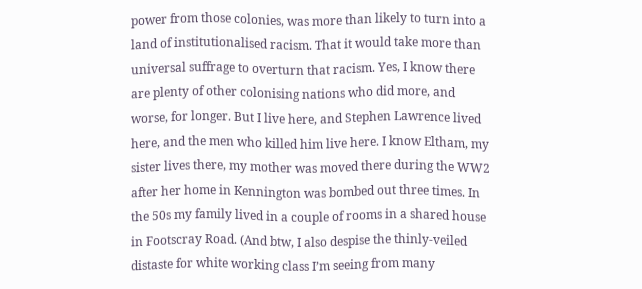power from those colonies, was more than likely to turn into a land of institutionalised racism. That it would take more than universal suffrage to overturn that racism. Yes, I know there are plenty of other colonising nations who did more, and worse, for longer. But I live here, and Stephen Lawrence lived here, and the men who killed him live here. I know Eltham, my sister lives there, my mother was moved there during the WW2 after her home in Kennington was bombed out three times. In the 50s my family lived in a couple of rooms in a shared house in Footscray Road. (And btw, I also despise the thinly-veiled distaste for white working class I’m seeing from many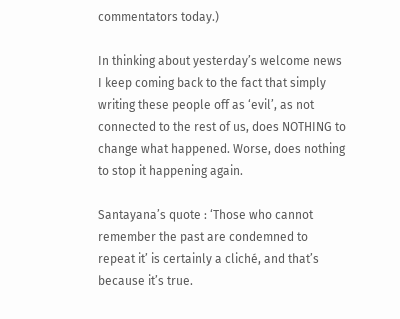commentators today.)

In thinking about yesterday’s welcome news I keep coming back to the fact that simply writing these people off as ‘evil’, as not connected to the rest of us, does NOTHING to change what happened. Worse, does nothing to stop it happening again.

Santayana’s quote : ‘Those who cannot remember the past are condemned to repeat it’ is certainly a cliché, and that’s because it’s true.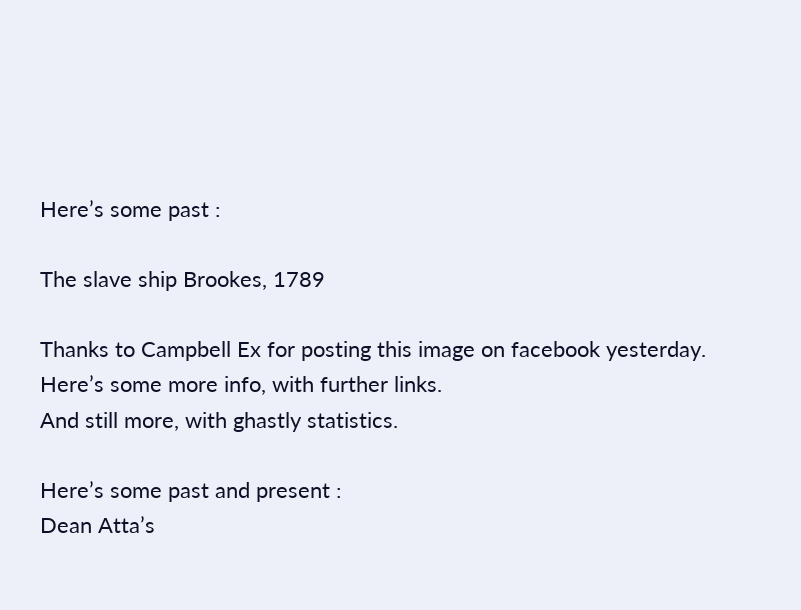Here’s some past :

The slave ship Brookes, 1789

Thanks to Campbell Ex for posting this image on facebook yesterday.
Here’s some more info, with further links.
And still more, with ghastly statistics.

Here’s some past and present :
Dean Atta’s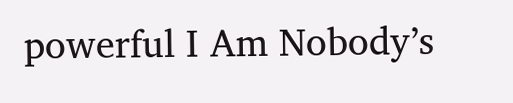powerful I Am Nobody’s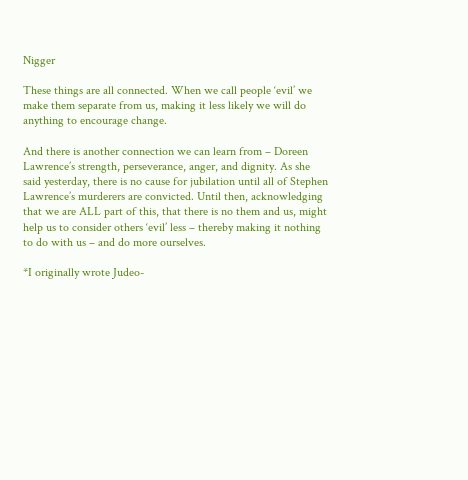Nigger

These things are all connected. When we call people ‘evil’ we make them separate from us, making it less likely we will do anything to encourage change.

And there is another connection we can learn from – Doreen Lawrence’s strength, perseverance, anger, and dignity. As she said yesterday, there is no cause for jubilation until all of Stephen Lawrence’s murderers are convicted. Until then, acknowledging that we are ALL part of this, that there is no them and us, might help us to consider others ‘evil’ less – thereby making it nothing to do with us – and do more ourselves.

*I originally wrote Judeo-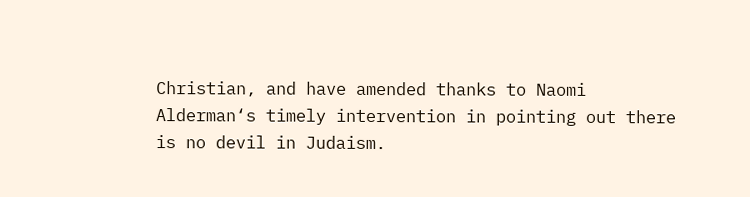Christian, and have amended thanks to Naomi Alderman‘s timely intervention in pointing out there is no devil in Judaism.